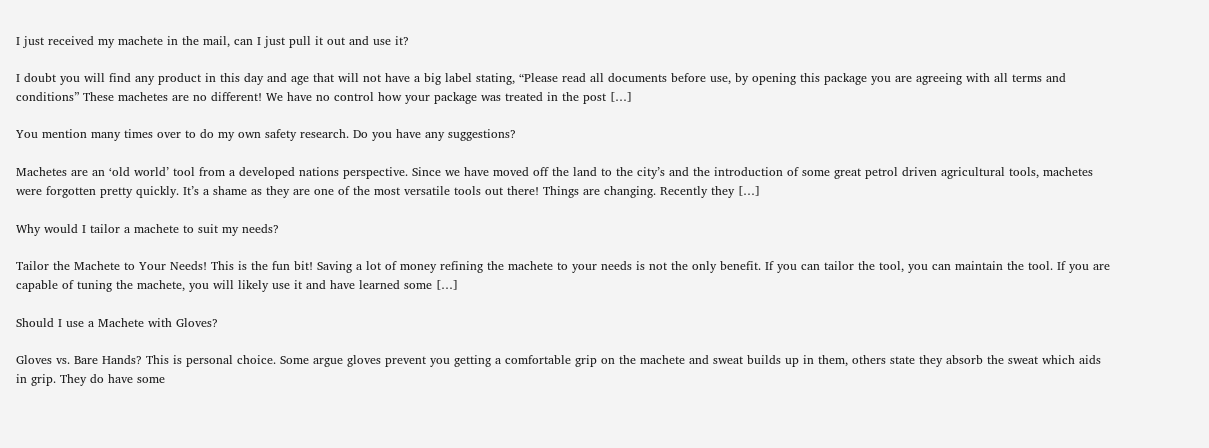I just received my machete in the mail, can I just pull it out and use it?

I doubt you will find any product in this day and age that will not have a big label stating, “Please read all documents before use, by opening this package you are agreeing with all terms and conditions” These machetes are no different! We have no control how your package was treated in the post […]

You mention many times over to do my own safety research. Do you have any suggestions?

Machetes are an ‘old world’ tool from a developed nations perspective. Since we have moved off the land to the city’s and the introduction of some great petrol driven agricultural tools, machetes were forgotten pretty quickly. It’s a shame as they are one of the most versatile tools out there! Things are changing. Recently they […]

Why would I tailor a machete to suit my needs?

Tailor the Machete to Your Needs! This is the fun bit! Saving a lot of money refining the machete to your needs is not the only benefit. If you can tailor the tool, you can maintain the tool. If you are capable of tuning the machete, you will likely use it and have learned some […]

Should I use a Machete with Gloves?

Gloves vs. Bare Hands? This is personal choice. Some argue gloves prevent you getting a comfortable grip on the machete and sweat builds up in them, others state they absorb the sweat which aids in grip. They do have some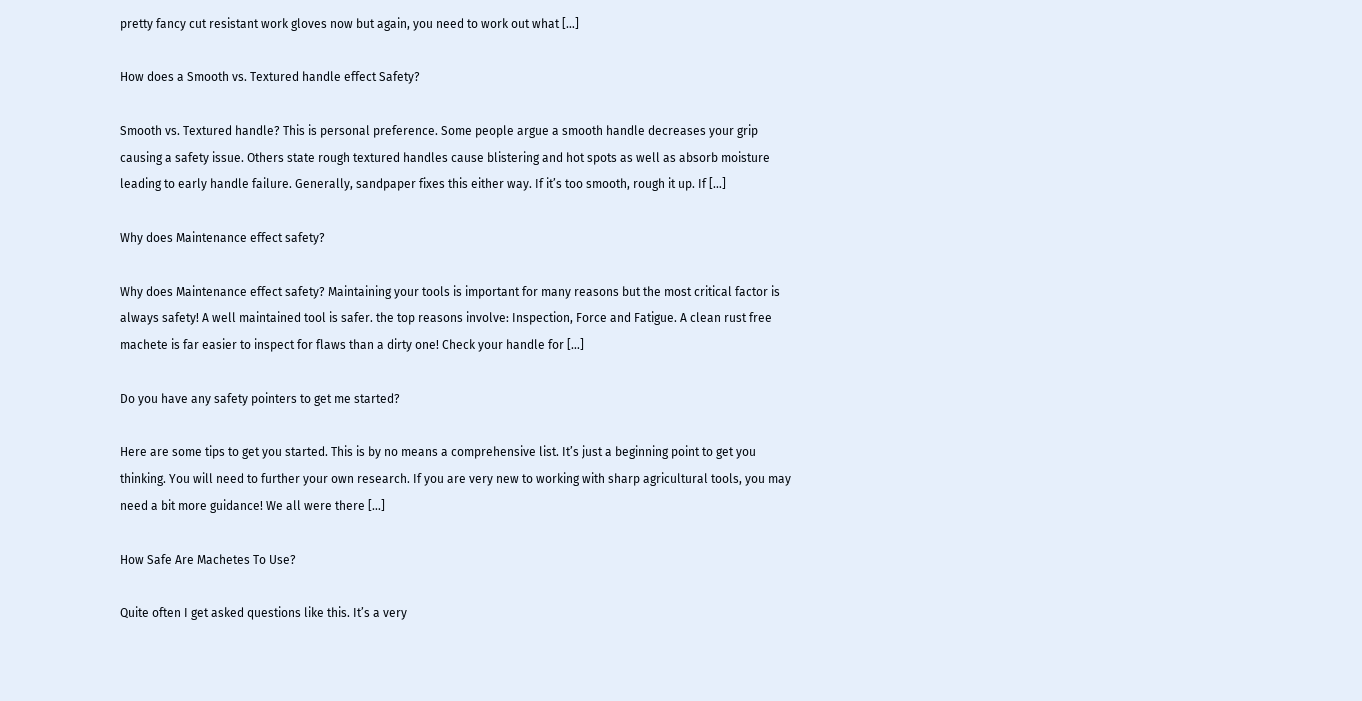pretty fancy cut resistant work gloves now but again, you need to work out what […]

How does a Smooth vs. Textured handle effect Safety?

Smooth vs. Textured handle? This is personal preference. Some people argue a smooth handle decreases your grip causing a safety issue. Others state rough textured handles cause blistering and hot spots as well as absorb moisture leading to early handle failure. Generally, sandpaper fixes this either way. If it’s too smooth, rough it up. If […]

Why does Maintenance effect safety?

Why does Maintenance effect safety? Maintaining your tools is important for many reasons but the most critical factor is always safety! A well maintained tool is safer. the top reasons involve: Inspection, Force and Fatigue. A clean rust free machete is far easier to inspect for flaws than a dirty one! Check your handle for […]

Do you have any safety pointers to get me started?

Here are some tips to get you started. This is by no means a comprehensive list. It’s just a beginning point to get you thinking. You will need to further your own research. If you are very new to working with sharp agricultural tools, you may need a bit more guidance! We all were there […]

How Safe Are Machetes To Use?

Quite often I get asked questions like this. It’s a very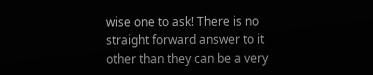wise one to ask! There is no straight forward answer to it other than they can be a very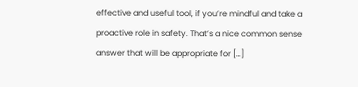effective and useful tool, if you’re mindful and take a proactive role in safety. That’s a nice common sense answer that will be appropriate for […]